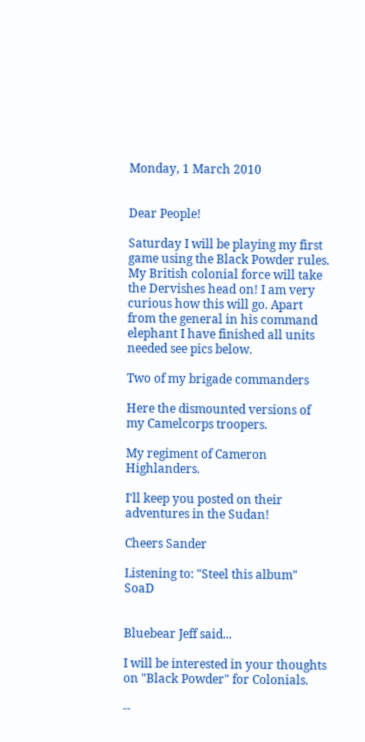Monday, 1 March 2010


Dear People!

Saturday I will be playing my first game using the Black Powder rules. My British colonial force will take the Dervishes head on! I am very curious how this will go. Apart from the general in his command elephant I have finished all units needed see pics below.

Two of my brigade commanders

Here the dismounted versions of my Camelcorps troopers.

My regiment of Cameron Highlanders.

I'll keep you posted on their adventures in the Sudan!

Cheers Sander

Listening to: "Steel this album" SoaD


Bluebear Jeff said...

I will be interested in your thoughts on "Black Powder" for Colonials.

--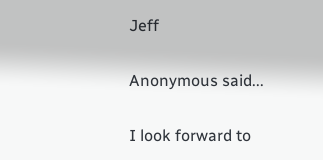Jeff

Anonymous said...

I look forward to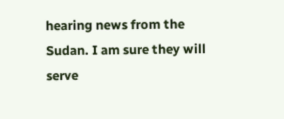hearing news from the Sudan. I am sure they will serve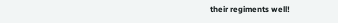their regiments well!